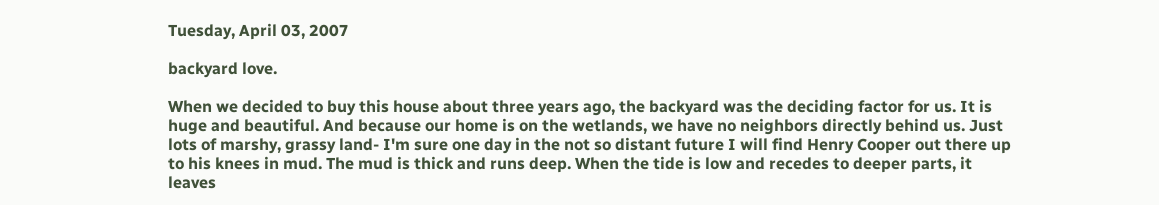Tuesday, April 03, 2007

backyard love.

When we decided to buy this house about three years ago, the backyard was the deciding factor for us. It is huge and beautiful. And because our home is on the wetlands, we have no neighbors directly behind us. Just lots of marshy, grassy land- I'm sure one day in the not so distant future I will find Henry Cooper out there up to his knees in mud. The mud is thick and runs deep. When the tide is low and recedes to deeper parts, it leaves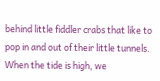behind little fiddler crabs that like to pop in and out of their little tunnels. When the tide is high, we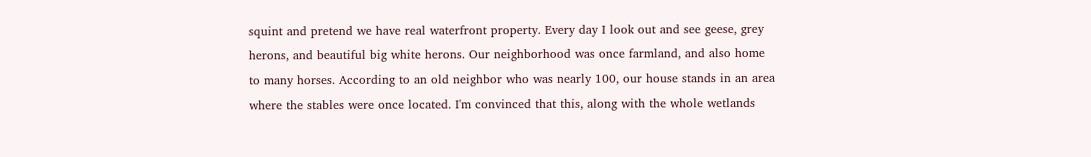squint and pretend we have real waterfront property. Every day I look out and see geese, grey herons, and beautiful big white herons. Our neighborhood was once farmland, and also home to many horses. According to an old neighbor who was nearly 100, our house stands in an area where the stables were once located. I'm convinced that this, along with the whole wetlands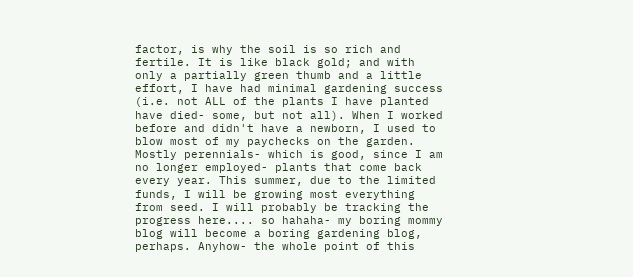factor, is why the soil is so rich and fertile. It is like black gold; and with only a partially green thumb and a little effort, I have had minimal gardening success (i.e. not ALL of the plants I have planted have died- some, but not all). When I worked before and didn't have a newborn, I used to blow most of my paychecks on the garden. Mostly perennials- which is good, since I am no longer employed- plants that come back every year. This summer, due to the limited funds, I will be growing most everything from seed. I will probably be tracking the progress here.... so hahaha- my boring mommy blog will become a boring gardening blog, perhaps. Anyhow- the whole point of this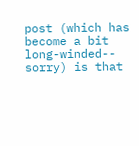post (which has become a bit long-winded-- sorry) is that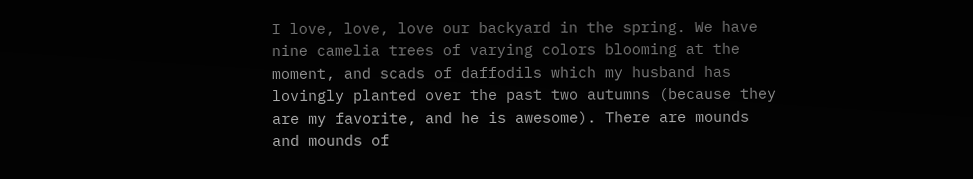I love, love, love our backyard in the spring. We have nine camelia trees of varying colors blooming at the moment, and scads of daffodils which my husband has lovingly planted over the past two autumns (because they are my favorite, and he is awesome). There are mounds and mounds of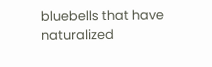bluebells that have naturalized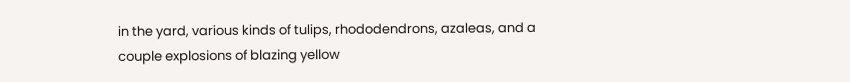in the yard, various kinds of tulips, rhododendrons, azaleas, and a couple explosions of blazing yellow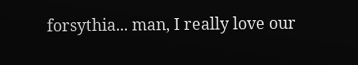forsythia... man, I really love our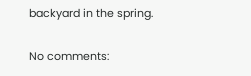backyard in the spring.

No comments: